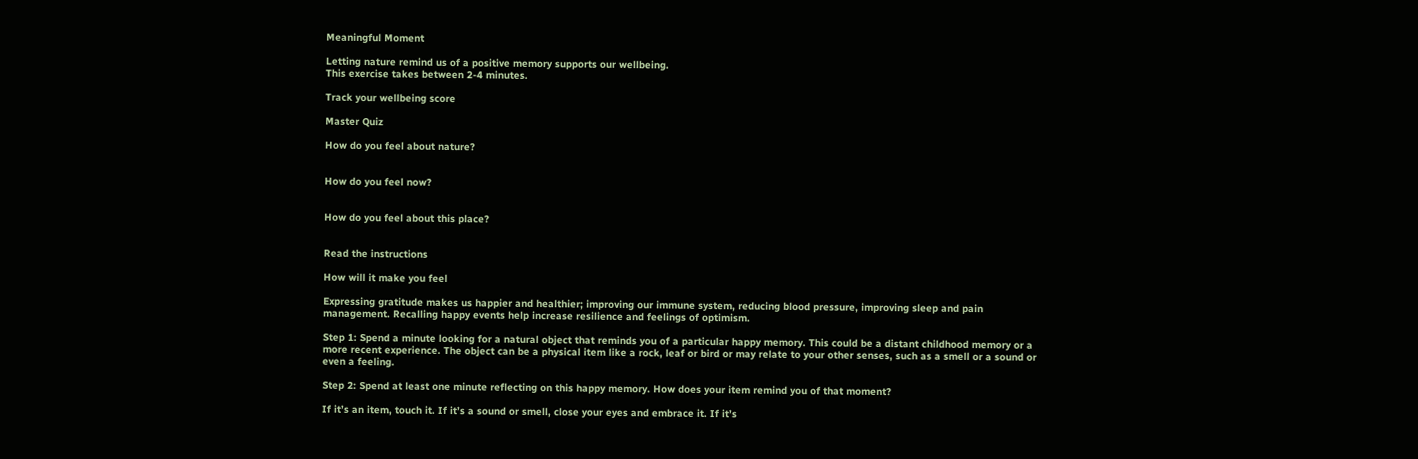Meaningful Moment

Letting nature remind us of a positive memory supports our wellbeing.
This exercise takes between 2-4 minutes.

Track your wellbeing score

Master Quiz

How do you feel about nature?


How do you feel now?


How do you feel about this place?


Read the instructions

How will it make you feel

Expressing gratitude makes us happier and healthier; improving our immune system, reducing blood pressure, improving sleep and pain management. Recalling happy events help increase resilience and feelings of optimism.

Step 1: Spend a minute looking for a natural object that reminds you of a particular happy memory. This could be a distant childhood memory or a more recent experience. The object can be a physical item like a rock, leaf or bird or may relate to your other senses, such as a smell or a sound or even a feeling.

Step 2: Spend at least one minute reflecting on this happy memory. How does your item remind you of that moment?

If it’s an item, touch it. If it’s a sound or smell, close your eyes and embrace it. If it’s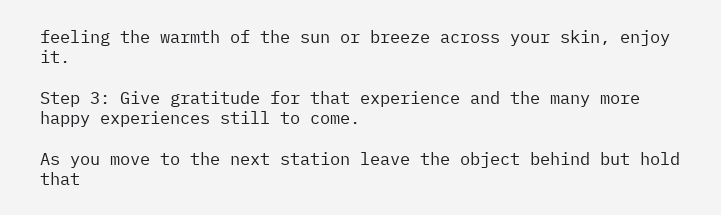feeling the warmth of the sun or breeze across your skin, enjoy it.

Step 3: Give gratitude for that experience and the many more happy experiences still to come.

As you move to the next station leave the object behind but hold that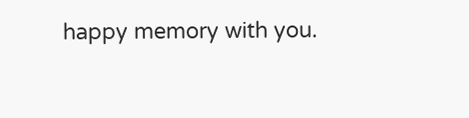happy memory with you.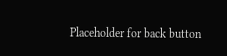Placeholder for back button